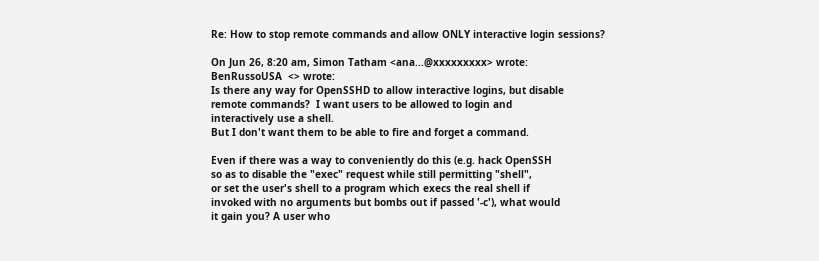Re: How to stop remote commands and allow ONLY interactive login sessions?

On Jun 26, 8:20 am, Simon Tatham <ana...@xxxxxxxxx> wrote:
BenRussoUSA  <> wrote:
Is there any way for OpenSSHD to allow interactive logins, but disable
remote commands?  I want users to be allowed to login and
interactively use a shell.
But I don't want them to be able to fire and forget a command.

Even if there was a way to conveniently do this (e.g. hack OpenSSH
so as to disable the "exec" request while still permitting "shell",
or set the user's shell to a program which execs the real shell if
invoked with no arguments but bombs out if passed '-c'), what would
it gain you? A user who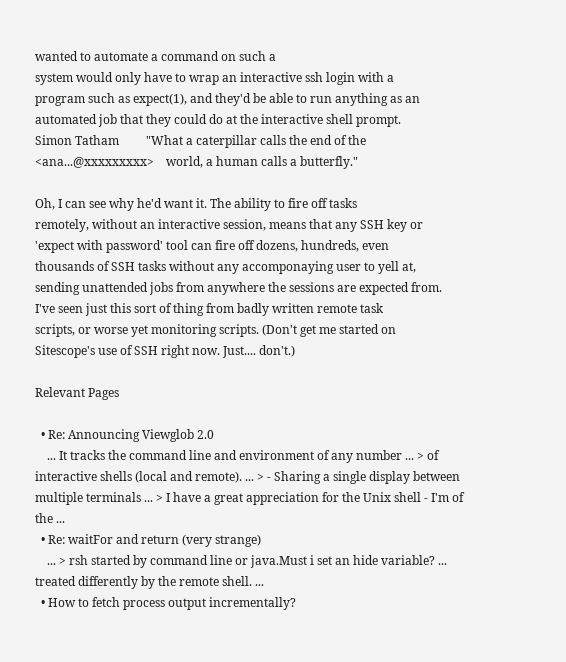wanted to automate a command on such a
system would only have to wrap an interactive ssh login with a
program such as expect(1), and they'd be able to run anything as an
automated job that they could do at the interactive shell prompt.
Simon Tatham         "What a caterpillar calls the end of the
<ana...@xxxxxxxxx>    world, a human calls a butterfly."

Oh, I can see why he'd want it. The ability to fire off tasks
remotely, without an interactive session, means that any SSH key or
'expect with password' tool can fire off dozens, hundreds, even
thousands of SSH tasks without any accomponaying user to yell at,
sending unattended jobs from anywhere the sessions are expected from.
I've seen just this sort of thing from badly written remote task
scripts, or worse yet monitoring scripts. (Don't get me started on
Sitescope's use of SSH right now. Just.... don't.)

Relevant Pages

  • Re: Announcing Viewglob 2.0
    ... It tracks the command line and environment of any number ... > of interactive shells (local and remote). ... > - Sharing a single display between multiple terminals ... > I have a great appreciation for the Unix shell - I'm of the ...
  • Re: waitFor and return (very strange)
    ... > rsh started by command line or java.Must i set an hide variable? ... treated differently by the remote shell. ...
  • How to fetch process output incrementally?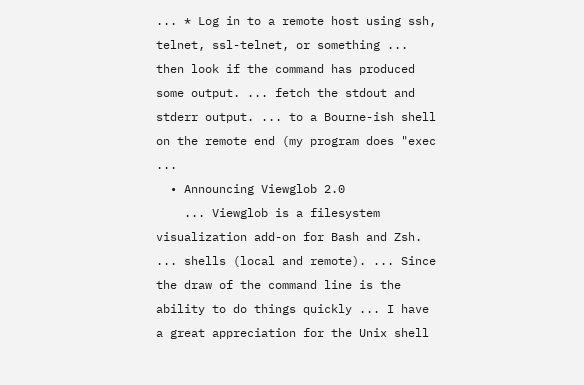... * Log in to a remote host using ssh, telnet, ssl-telnet, or something ... then look if the command has produced some output. ... fetch the stdout and stderr output. ... to a Bourne-ish shell on the remote end (my program does "exec ...
  • Announcing Viewglob 2.0
    ... Viewglob is a filesystem visualization add-on for Bash and Zsh. ... shells (local and remote). ... Since the draw of the command line is the ability to do things quickly ... I have a great appreciation for the Unix shell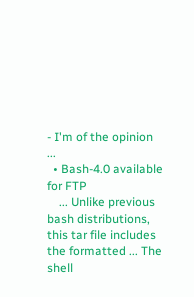- I'm of the opinion ...
  • Bash-4.0 available for FTP
    ... Unlike previous bash distributions, this tar file includes the formatted ... The shell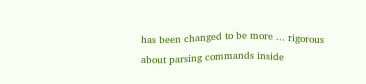has been changed to be more ... rigorous about parsing commands inside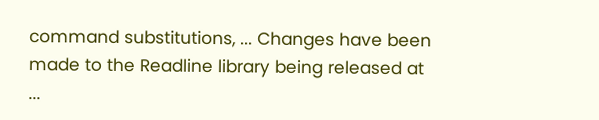command substitutions, ... Changes have been made to the Readline library being released at ...